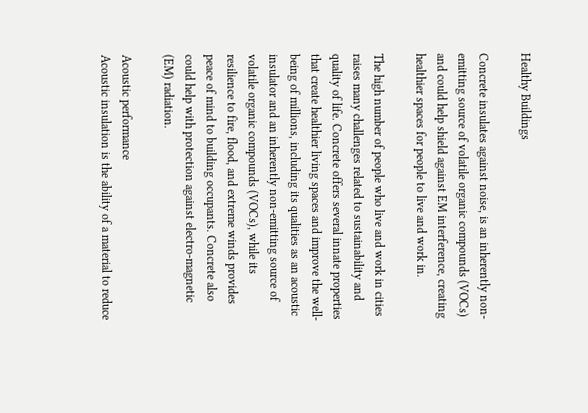Healthy Buildings

Concrete insulates against noise, is an inherently non-emitting source of volatile organic compounds (VOCs) and could help shield against EM interference, creating healthier spaces for people to live and work in.

The high number of people who live and work in cities raises many challenges related to sustainability and quality of life. Concrete offers several innate properties that create healthier living spaces and improve the well-being of millions, including its qualities as an acoustic insulator and an inherently non-emitting source of volatile organic compounds (VOCs), while its resilience to fire, flood, and extreme winds provides peace of mind to building occupants. Concrete also could help with protection against electro-magnetic (EM) radiation.

Acoustic performance
Acoustic insulation is the ability of a material to reduce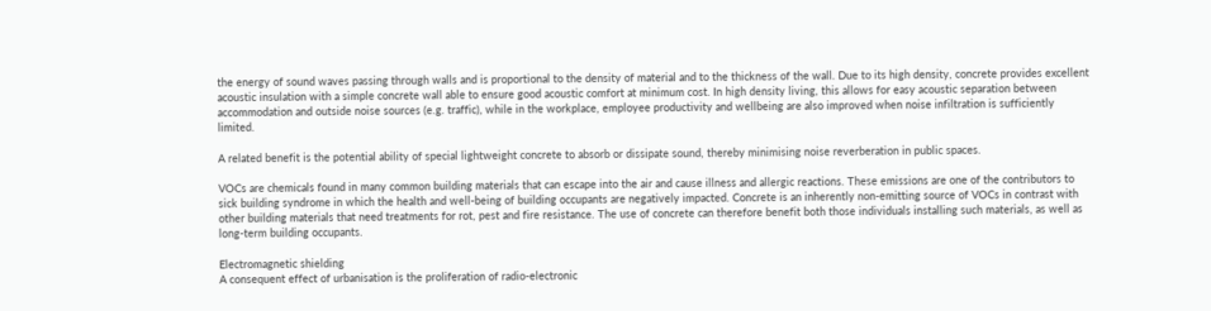the energy of sound waves passing through walls and is proportional to the density of material and to the thickness of the wall. Due to its high density, concrete provides excellent acoustic insulation with a simple concrete wall able to ensure good acoustic comfort at minimum cost. In high density living, this allows for easy acoustic separation between accommodation and outside noise sources (e.g. traffic), while in the workplace, employee productivity and wellbeing are also improved when noise infiltration is sufficiently limited.

A related benefit is the potential ability of special lightweight concrete to absorb or dissipate sound, thereby minimising noise reverberation in public spaces.

VOCs are chemicals found in many common building materials that can escape into the air and cause illness and allergic reactions. These emissions are one of the contributors to sick building syndrome in which the health and well-being of building occupants are negatively impacted. Concrete is an inherently non-emitting source of VOCs in contrast with other building materials that need treatments for rot, pest and fire resistance. The use of concrete can therefore benefit both those individuals installing such materials, as well as long-term building occupants.

Electromagnetic shielding
A consequent effect of urbanisation is the proliferation of radio-electronic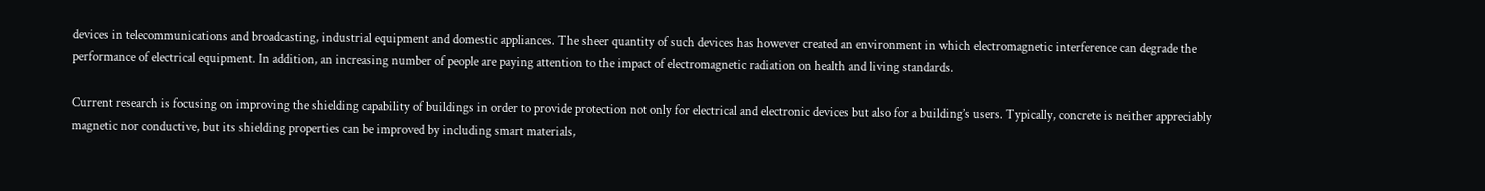devices in telecommunications and broadcasting, industrial equipment and domestic appliances. The sheer quantity of such devices has however created an environment in which electromagnetic interference can degrade the performance of electrical equipment. In addition, an increasing number of people are paying attention to the impact of electromagnetic radiation on health and living standards.

Current research is focusing on improving the shielding capability of buildings in order to provide protection not only for electrical and electronic devices but also for a building’s users. Typically, concrete is neither appreciably magnetic nor conductive, but its shielding properties can be improved by including smart materials,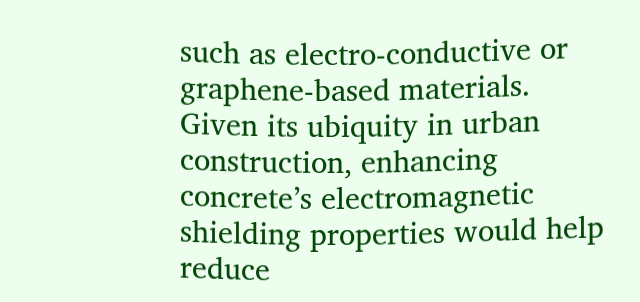such as electro-conductive or graphene-based materials. Given its ubiquity in urban construction, enhancing concrete’s electromagnetic shielding properties would help reduce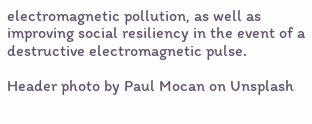electromagnetic pollution, as well as improving social resiliency in the event of a destructive electromagnetic pulse.

Header photo by Paul Mocan on Unsplash